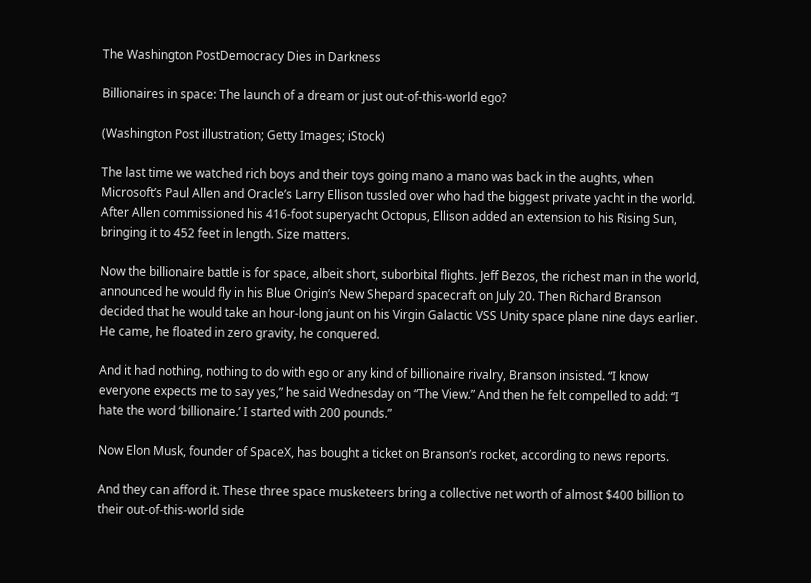The Washington PostDemocracy Dies in Darkness

Billionaires in space: The launch of a dream or just out-of-this-world ego?

(Washington Post illustration; Getty Images; iStock)

The last time we watched rich boys and their toys going mano a mano was back in the aughts, when Microsoft’s Paul Allen and Oracle’s Larry Ellison tussled over who had the biggest private yacht in the world. After Allen commissioned his 416-foot superyacht Octopus, Ellison added an extension to his Rising Sun, bringing it to 452 feet in length. Size matters.

Now the billionaire battle is for space, albeit short, suborbital flights. Jeff Bezos, the richest man in the world, announced he would fly in his Blue Origin’s New Shepard spacecraft on July 20. Then Richard Branson decided that he would take an hour-long jaunt on his Virgin Galactic VSS Unity space plane nine days earlier. He came, he floated in zero gravity, he conquered.

And it had nothing, nothing to do with ego or any kind of billionaire rivalry, Branson insisted. “I know everyone expects me to say yes,” he said Wednesday on “The View.” And then he felt compelled to add: “I hate the word ‘billionaire.’ I started with 200 pounds.”

Now Elon Musk, founder of SpaceX, has bought a ticket on Branson’s rocket, according to news reports.

And they can afford it. These three space musketeers bring a collective net worth of almost $400 billion to their out-of-this-world side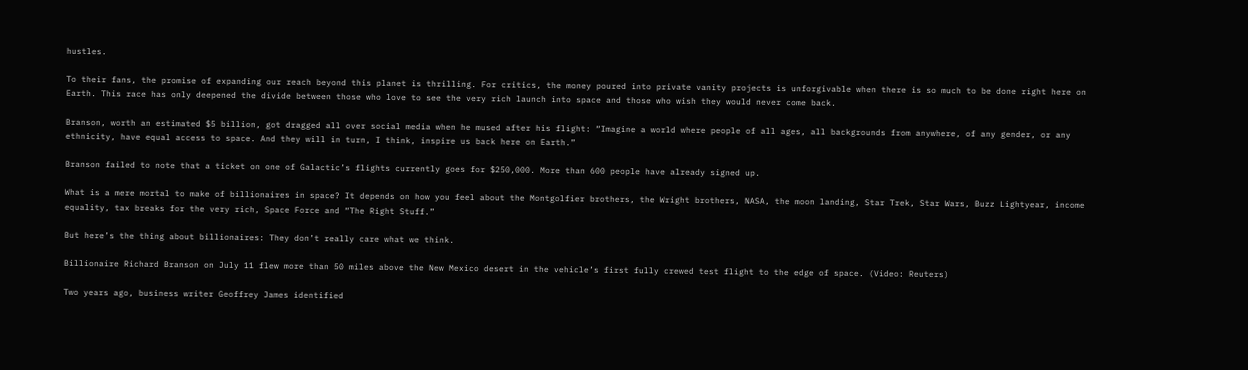hustles.

To their fans, the promise of expanding our reach beyond this planet is thrilling. For critics, the money poured into private vanity projects is unforgivable when there is so much to be done right here on Earth. This race has only deepened the divide between those who love to see the very rich launch into space and those who wish they would never come back.

Branson, worth an estimated $5 billion, got dragged all over social media when he mused after his flight: “Imagine a world where people of all ages, all backgrounds from anywhere, of any gender, or any ethnicity, have equal access to space. And they will in turn, I think, inspire us back here on Earth.”

Branson failed to note that a ticket on one of Galactic’s flights currently goes for $250,000. More than 600 people have already signed up.

What is a mere mortal to make of billionaires in space? It depends on how you feel about the Montgolfier brothers, the Wright brothers, NASA, the moon landing, Star Trek, Star Wars, Buzz Lightyear, income equality, tax breaks for the very rich, Space Force and “The Right Stuff.”

But here’s the thing about billionaires: They don’t really care what we think.

Billionaire Richard Branson on July 11 flew more than 50 miles above the New Mexico desert in the vehicle’s first fully crewed test flight to the edge of space. (Video: Reuters)

Two years ago, business writer Geoffrey James identified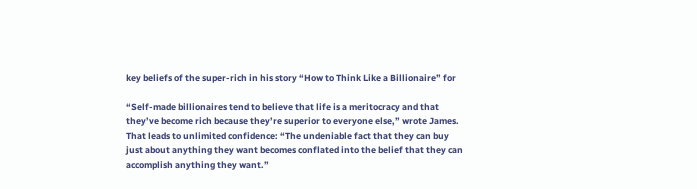key beliefs of the super-rich in his story “How to Think Like a Billionaire” for

“Self-made billionaires tend to believe that life is a meritocracy and that they’ve become rich because they’re superior to everyone else,” wrote James. That leads to unlimited confidence: “The undeniable fact that they can buy just about anything they want becomes conflated into the belief that they can accomplish anything they want.”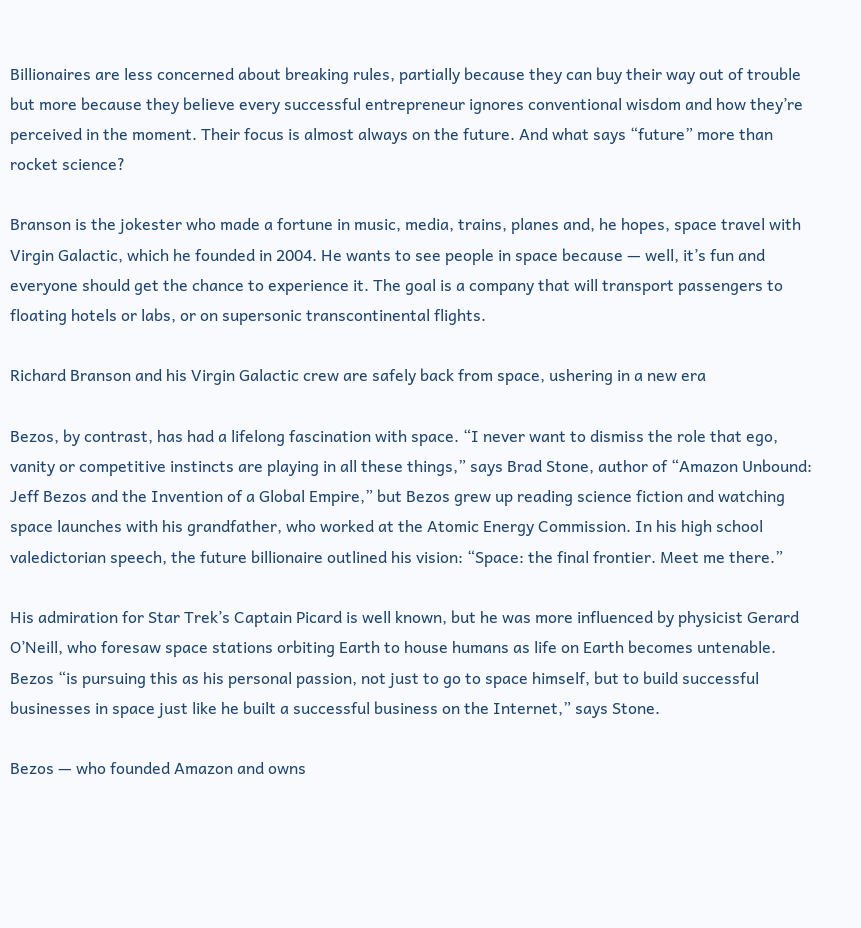Billionaires are less concerned about breaking rules, partially because they can buy their way out of trouble but more because they believe every successful entrepreneur ignores conventional wisdom and how they’re perceived in the moment. Their focus is almost always on the future. And what says “future” more than rocket science?

Branson is the jokester who made a fortune in music, media, trains, planes and, he hopes, space travel with Virgin Galactic, which he founded in 2004. He wants to see people in space because — well, it’s fun and everyone should get the chance to experience it. The goal is a company that will transport passengers to floating hotels or labs, or on supersonic transcontinental flights.

Richard Branson and his Virgin Galactic crew are safely back from space, ushering in a new era

Bezos, by contrast, has had a lifelong fascination with space. “I never want to dismiss the role that ego, vanity or competitive instincts are playing in all these things,” says Brad Stone, author of “Amazon Unbound: Jeff Bezos and the Invention of a Global Empire,” but Bezos grew up reading science fiction and watching space launches with his grandfather, who worked at the Atomic Energy Commission. In his high school valedictorian speech, the future billionaire outlined his vision: “Space: the final frontier. Meet me there.”

His admiration for Star Trek’s Captain Picard is well known, but he was more influenced by physicist Gerard O’Neill, who foresaw space stations orbiting Earth to house humans as life on Earth becomes untenable. Bezos “is pursuing this as his personal passion, not just to go to space himself, but to build successful businesses in space just like he built a successful business on the Internet,” says Stone.

Bezos — who founded Amazon and owns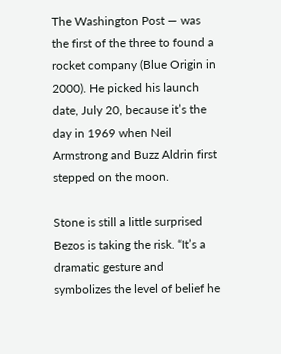The Washington Post — was the first of the three to found a rocket company (Blue Origin in 2000). He picked his launch date, July 20, because it’s the day in 1969 when Neil Armstrong and Buzz Aldrin first stepped on the moon.

Stone is still a little surprised Bezos is taking the risk. “It’s a dramatic gesture and symbolizes the level of belief he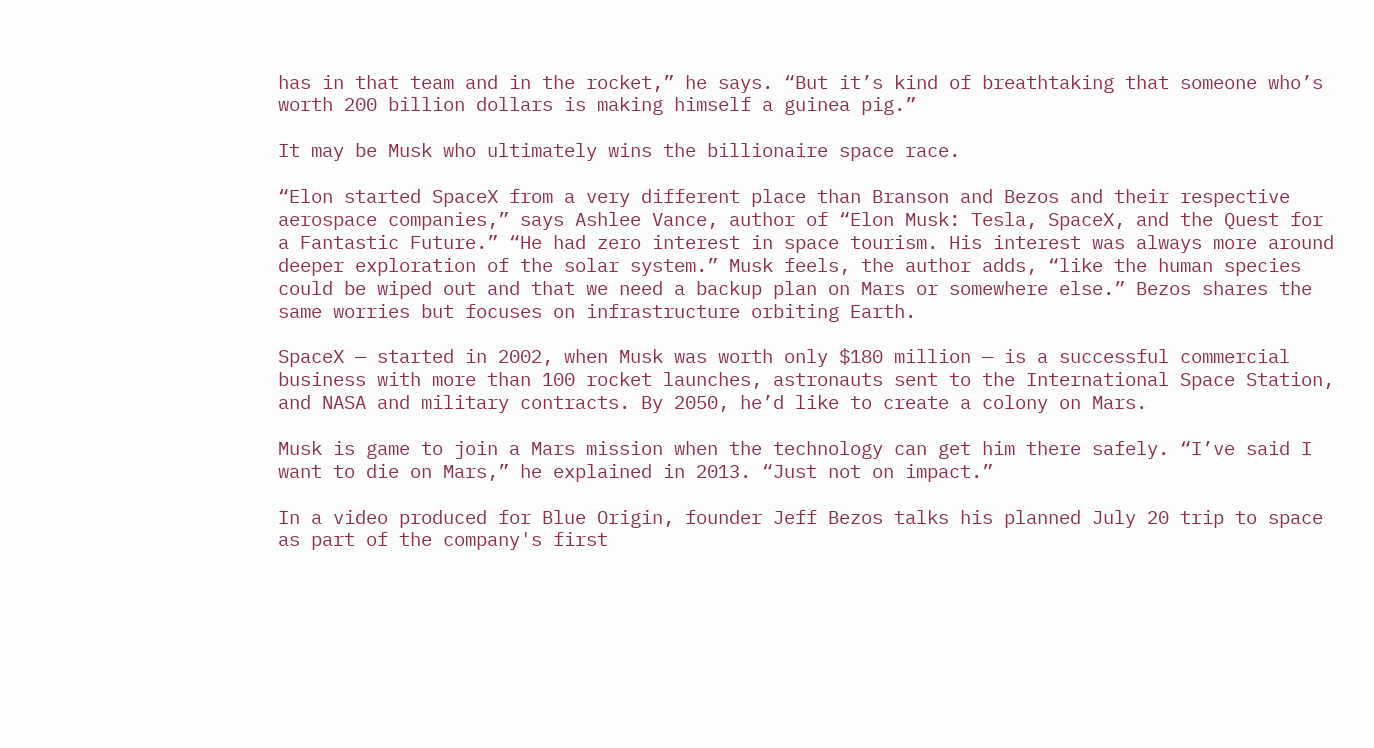has in that team and in the rocket,” he says. “But it’s kind of breathtaking that someone who’s worth 200 billion dollars is making himself a guinea pig.”

It may be Musk who ultimately wins the billionaire space race.

“Elon started SpaceX from a very different place than Branson and Bezos and their respective aerospace companies,” says Ashlee Vance, author of “Elon Musk: Tesla, SpaceX, and the Quest for a Fantastic Future.” “He had zero interest in space tourism. His interest was always more around deeper exploration of the solar system.” Musk feels, the author adds, “like the human species could be wiped out and that we need a backup plan on Mars or somewhere else.” Bezos shares the same worries but focuses on infrastructure orbiting Earth.

SpaceX — started in 2002, when Musk was worth only $180 million — is a successful commercial business with more than 100 rocket launches, astronauts sent to the International Space Station, and NASA and military contracts. By 2050, he’d like to create a colony on Mars.

Musk is game to join a Mars mission when the technology can get him there safely. “I’ve said I want to die on Mars,” he explained in 2013. “Just not on impact.”

In a video produced for Blue Origin, founder Jeff Bezos talks his planned July 20 trip to space as part of the company's first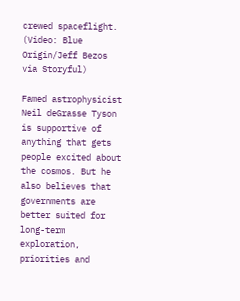crewed spaceflight. (Video: Blue Origin/Jeff Bezos via Storyful)

Famed astrophysicist Neil deGrasse Tyson is supportive of anything that gets people excited about the cosmos. But he also believes that governments are better suited for long-term exploration, priorities and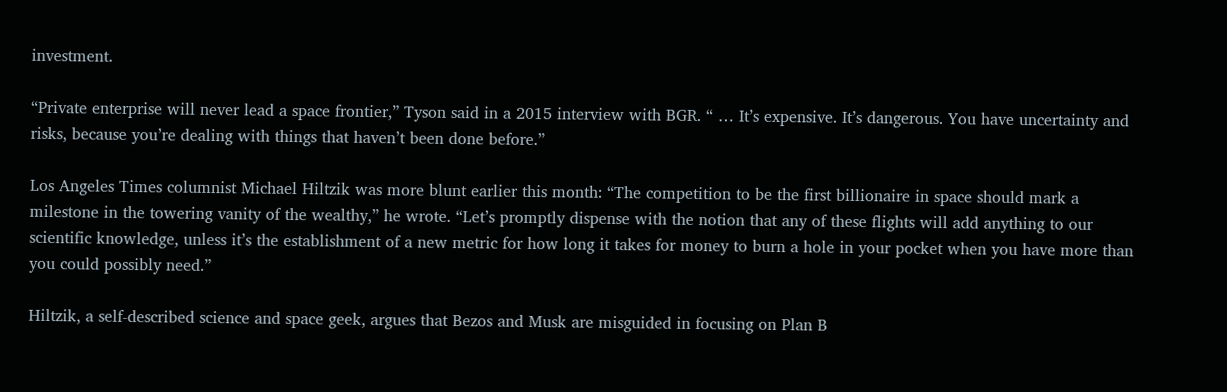investment.

“Private enterprise will never lead a space frontier,” Tyson said in a 2015 interview with BGR. “ … It’s expensive. It’s dangerous. You have uncertainty and risks, because you’re dealing with things that haven’t been done before.”

Los Angeles Times columnist Michael Hiltzik was more blunt earlier this month: “The competition to be the first billionaire in space should mark a milestone in the towering vanity of the wealthy,” he wrote. “Let’s promptly dispense with the notion that any of these flights will add anything to our scientific knowledge, unless it’s the establishment of a new metric for how long it takes for money to burn a hole in your pocket when you have more than you could possibly need.”

Hiltzik, a self-described science and space geek, argues that Bezos and Musk are misguided in focusing on Plan B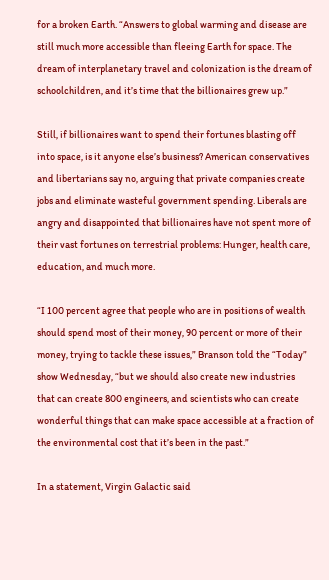for a broken Earth. “Answers to global warming and disease are still much more accessible than fleeing Earth for space. The dream of interplanetary travel and colonization is the dream of schoolchildren, and it’s time that the billionaires grew up.”

Still, if billionaires want to spend their fortunes blasting off into space, is it anyone else’s business? American conservatives and libertarians say no, arguing that private companies create jobs and eliminate wasteful government spending. Liberals are angry and disappointed that billionaires have not spent more of their vast fortunes on terrestrial problems: Hunger, health care, education, and much more.

“I 100 percent agree that people who are in positions of wealth should spend most of their money, 90 percent or more of their money, trying to tackle these issues,” Branson told the “Today” show Wednesday, “but we should also create new industries that can create 800 engineers, and scientists who can create wonderful things that can make space accessible at a fraction of the environmental cost that it’s been in the past.”

In a statement, Virgin Galactic said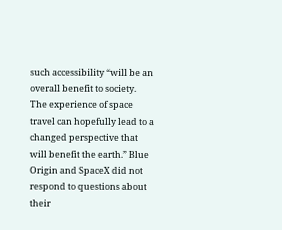such accessibility “will be an overall benefit to society. The experience of space travel can hopefully lead to a changed perspective that will benefit the earth.” Blue Origin and SpaceX did not respond to questions about their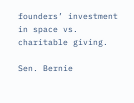founders’ investment in space vs. charitable giving.

Sen. Bernie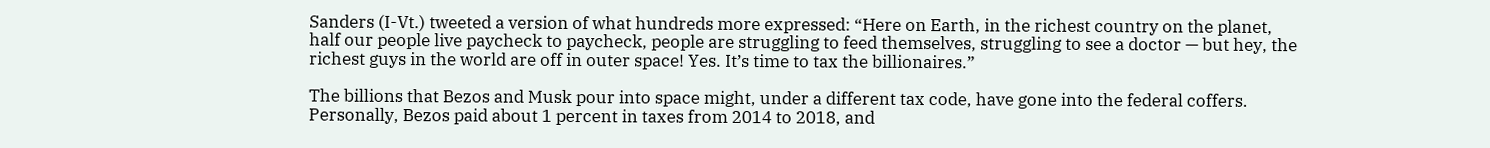Sanders (I-Vt.) tweeted a version of what hundreds more expressed: “Here on Earth, in the richest country on the planet, half our people live paycheck to paycheck, people are struggling to feed themselves, struggling to see a doctor — but hey, the richest guys in the world are off in outer space! Yes. It’s time to tax the billionaires.”

The billions that Bezos and Musk pour into space might, under a different tax code, have gone into the federal coffers. Personally, Bezos paid about 1 percent in taxes from 2014 to 2018, and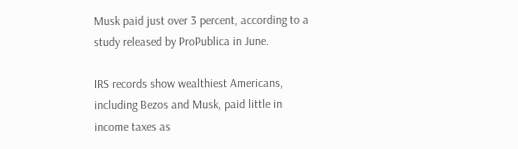Musk paid just over 3 percent, according to a study released by ProPublica in June.

IRS records show wealthiest Americans, including Bezos and Musk, paid little in income taxes as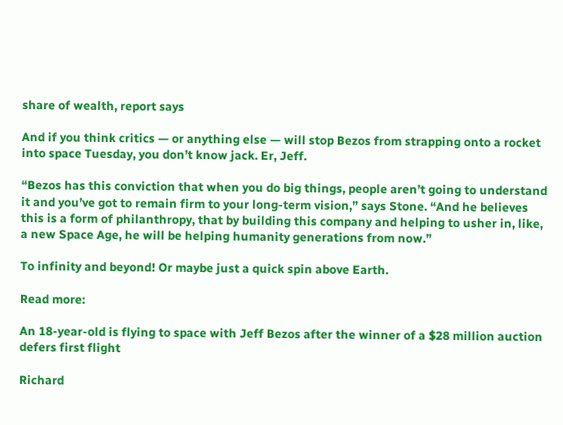share of wealth, report says

And if you think critics — or anything else — will stop Bezos from strapping onto a rocket into space Tuesday, you don’t know jack. Er, Jeff.

“Bezos has this conviction that when you do big things, people aren’t going to understand it and you’ve got to remain firm to your long-term vision,” says Stone. “And he believes this is a form of philanthropy, that by building this company and helping to usher in, like, a new Space Age, he will be helping humanity generations from now.”

To infinity and beyond! Or maybe just a quick spin above Earth.

Read more:

An 18-year-old is flying to space with Jeff Bezos after the winner of a $28 million auction defers first flight

Richard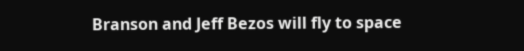Branson and Jeff Bezos will fly to space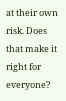at their own risk. Does that make it right for everyone?